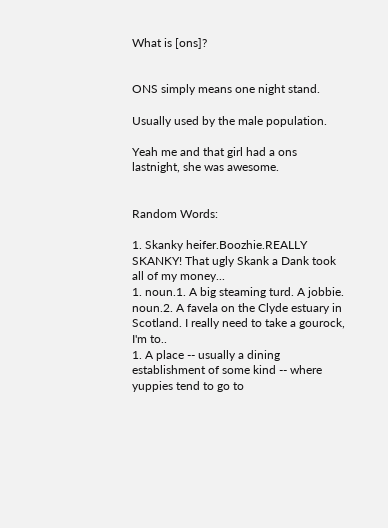What is [ons]?


ONS simply means one night stand.

Usually used by the male population.

Yeah me and that girl had a ons lastnight, she was awesome.


Random Words:

1. Skanky heifer.Boozhie.REALLY SKANKY! That ugly Skank a Dank took all of my money...
1. noun.1. A big steaming turd. A jobbie. noun.2. A favela on the Clyde estuary in Scotland. I really need to take a gourock, I'm to..
1. A place -- usually a dining establishment of some kind -- where yuppies tend to go to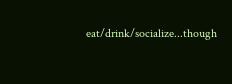eat/drink/socialize...though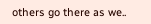others go there as we..